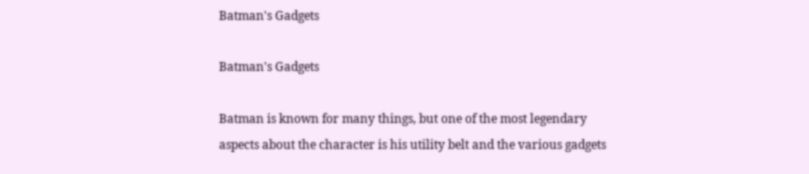Batman's Gadgets

Batman's Gadgets

Batman is known for many things, but one of the most legendary aspects about the character is his utility belt and the various gadgets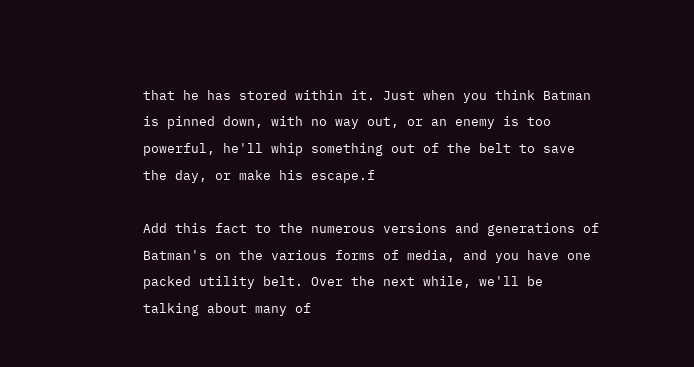that he has stored within it. Just when you think Batman is pinned down, with no way out, or an enemy is too powerful, he'll whip something out of the belt to save the day, or make his escape.f

Add this fact to the numerous versions and generations of Batman's on the various forms of media, and you have one packed utility belt. Over the next while, we'll be talking about many of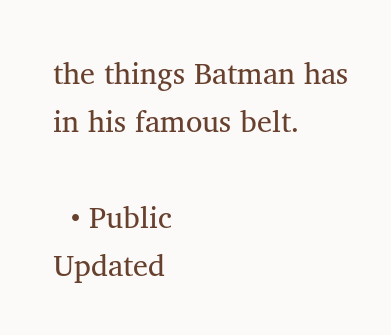the things Batman has in his famous belt.

  • Public
Updated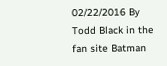02/22/2016 By Todd Black in the fan site Batman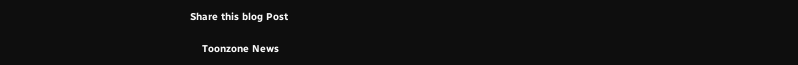Share this blog Post

    Toonzone News